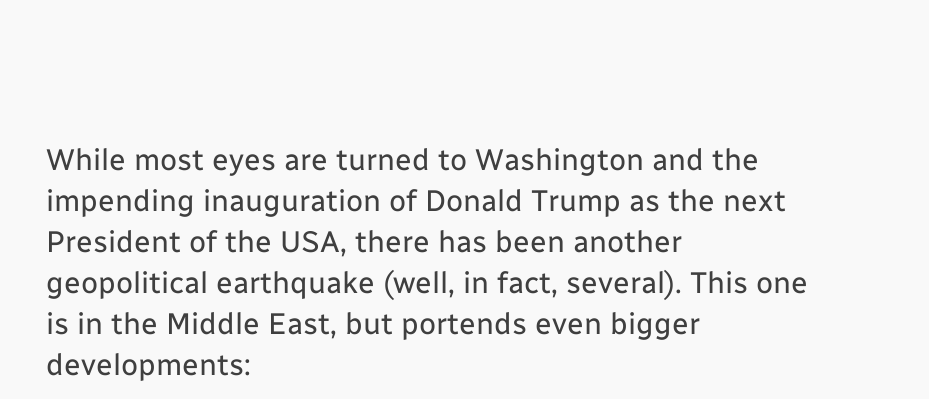While most eyes are turned to Washington and the impending inauguration of Donald Trump as the next President of the USA, there has been another geopolitical earthquake (well, in fact, several). This one is in the Middle East, but portends even bigger developments: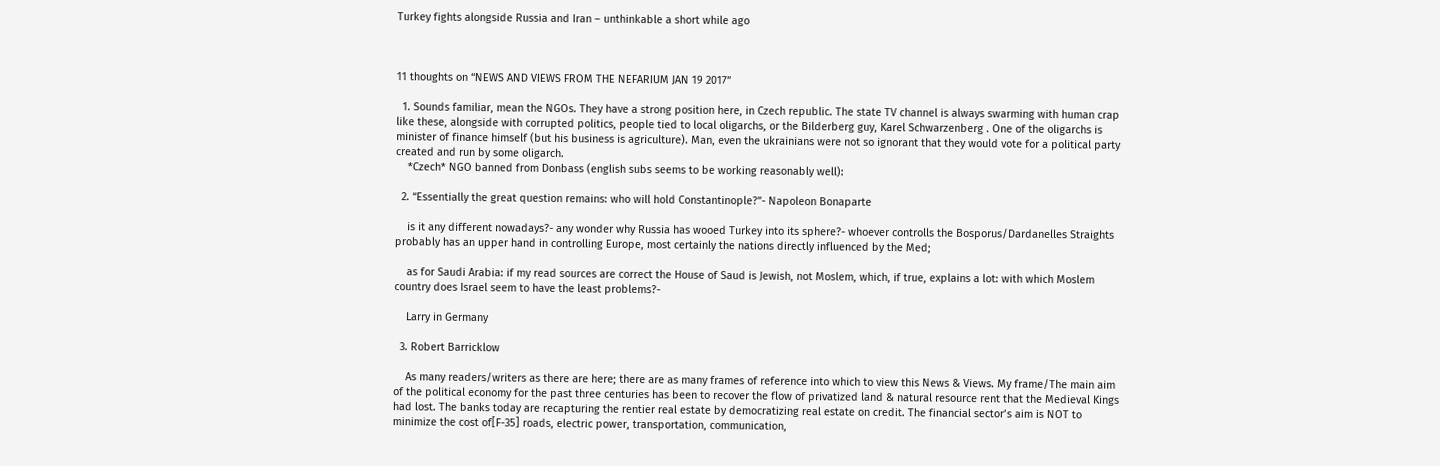Turkey fights alongside Russia and Iran – unthinkable a short while ago



11 thoughts on “NEWS AND VIEWS FROM THE NEFARIUM JAN 19 2017”

  1. Sounds familiar, mean the NGOs. They have a strong position here, in Czech republic. The state TV channel is always swarming with human crap like these, alongside with corrupted politics, people tied to local oligarchs, or the Bilderberg guy, Karel Schwarzenberg . One of the oligarchs is minister of finance himself (but his business is agriculture). Man, even the ukrainians were not so ignorant that they would vote for a political party created and run by some oligarch.
    *Czech* NGO banned from Donbass (english subs seems to be working reasonably well):

  2. “Essentially the great question remains: who will hold Constantinople?”- Napoleon Bonaparte

    is it any different nowadays?- any wonder why Russia has wooed Turkey into its sphere?- whoever controlls the Bosporus/Dardanelles Straights probably has an upper hand in controlling Europe, most certainly the nations directly influenced by the Med;

    as for Saudi Arabia: if my read sources are correct the House of Saud is Jewish, not Moslem, which, if true, explains a lot: with which Moslem country does Israel seem to have the least problems?-

    Larry in Germany

  3. Robert Barricklow

    As many readers/writers as there are here; there are as many frames of reference into which to view this News & Views. My frame/The main aim of the political economy for the past three centuries has been to recover the flow of privatized land & natural resource rent that the Medieval Kings had lost. The banks today are recapturing the rentier real estate by democratizing real estate on credit. The financial sector’s aim is NOT to minimize the cost of[F-35] roads, electric power, transportation, communication,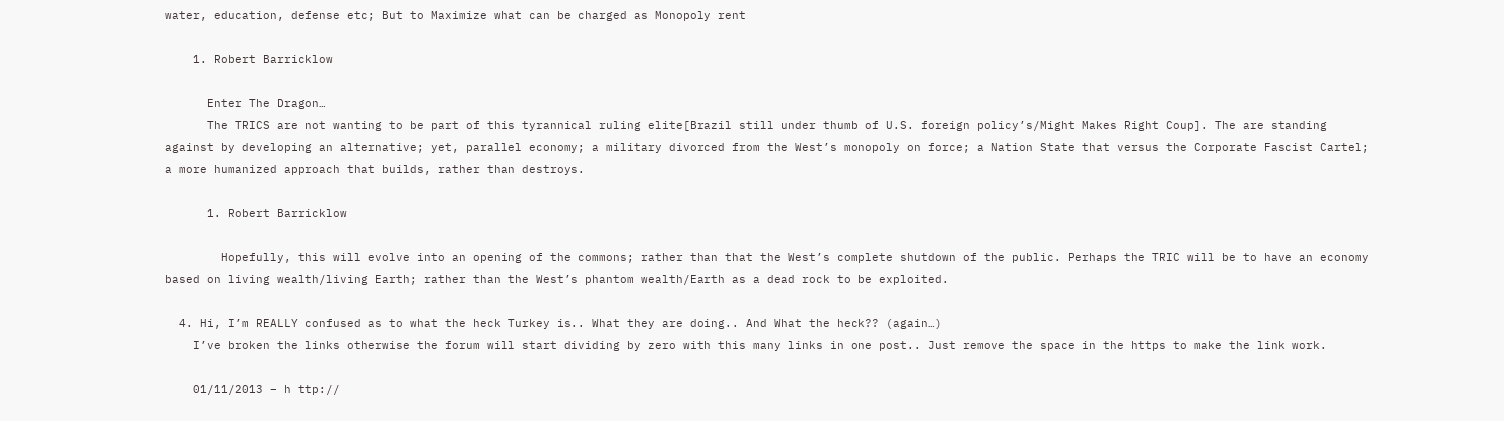water, education, defense etc; But to Maximize what can be charged as Monopoly rent

    1. Robert Barricklow

      Enter The Dragon…
      The TRICS are not wanting to be part of this tyrannical ruling elite[Brazil still under thumb of U.S. foreign policy’s/Might Makes Right Coup]. The are standing against by developing an alternative; yet, parallel economy; a military divorced from the West’s monopoly on force; a Nation State that versus the Corporate Fascist Cartel; a more humanized approach that builds, rather than destroys.

      1. Robert Barricklow

        Hopefully, this will evolve into an opening of the commons; rather than that the West’s complete shutdown of the public. Perhaps the TRIC will be to have an economy based on living wealth/living Earth; rather than the West’s phantom wealth/Earth as a dead rock to be exploited.

  4. Hi, I’m REALLY confused as to what the heck Turkey is.. What they are doing.. And What the heck?? (again…)
    I’ve broken the links otherwise the forum will start dividing by zero with this many links in one post.. Just remove the space in the https to make the link work.

    01/11/2013 – h ttp://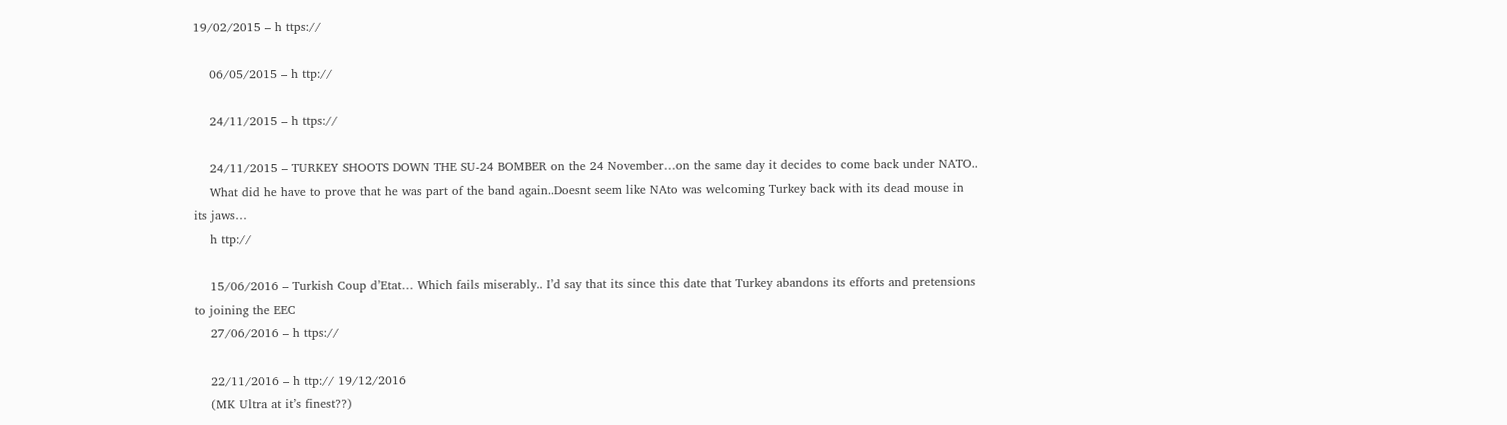19/02/2015 – h ttps://

    06/05/2015 – h ttp://

    24/11/2015 – h ttps://

    24/11/2015 – TURKEY SHOOTS DOWN THE SU-24 BOMBER on the 24 November…on the same day it decides to come back under NATO..
    What did he have to prove that he was part of the band again..Doesnt seem like NAto was welcoming Turkey back with its dead mouse in its jaws…
    h ttp://

    15/06/2016 – Turkish Coup d’Etat… Which fails miserably.. I’d say that its since this date that Turkey abandons its efforts and pretensions to joining the EEC
    27/06/2016 – h ttps://

    22/11/2016 – h ttp:// 19/12/2016
    (MK Ultra at it’s finest??)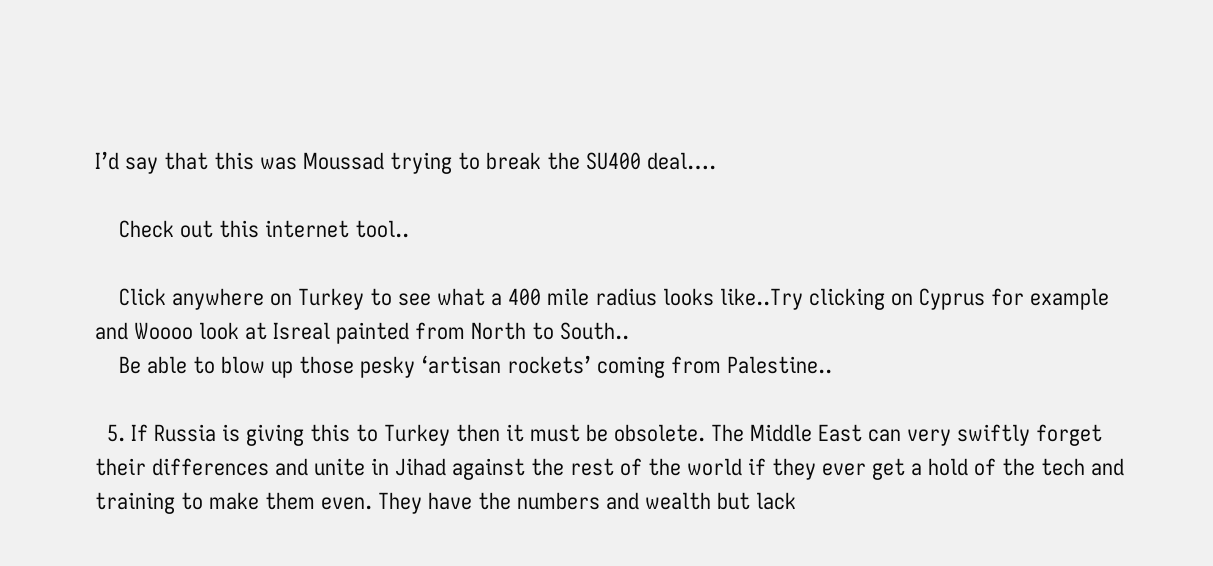I’d say that this was Moussad trying to break the SU400 deal….

    Check out this internet tool..

    Click anywhere on Turkey to see what a 400 mile radius looks like..Try clicking on Cyprus for example and Woooo look at Isreal painted from North to South..
    Be able to blow up those pesky ‘artisan rockets’ coming from Palestine..

  5. If Russia is giving this to Turkey then it must be obsolete. The Middle East can very swiftly forget their differences and unite in Jihad against the rest of the world if they ever get a hold of the tech and training to make them even. They have the numbers and wealth but lack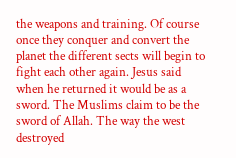the weapons and training. Of course once they conquer and convert the planet the different sects will begin to fight each other again. Jesus said when he returned it would be as a sword. The Muslims claim to be the sword of Allah. The way the west destroyed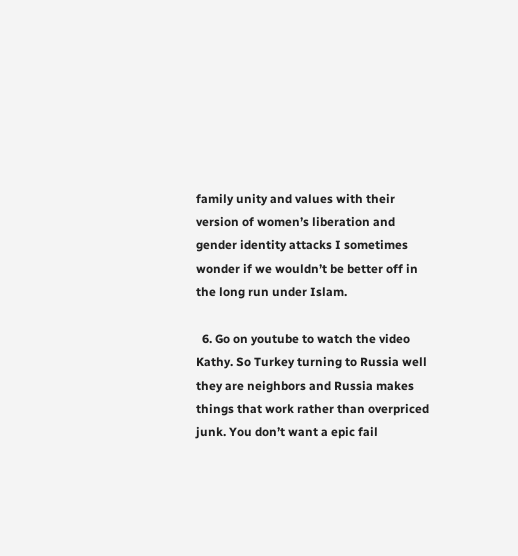family unity and values with their version of women’s liberation and gender identity attacks I sometimes wonder if we wouldn’t be better off in the long run under Islam.

  6. Go on youtube to watch the video Kathy. So Turkey turning to Russia well they are neighbors and Russia makes things that work rather than overpriced junk. You don’t want a epic fail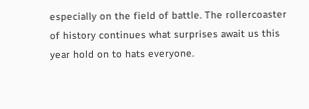especially on the field of battle. The rollercoaster of history continues what surprises await us this year hold on to hats everyone.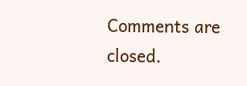Comments are closed.